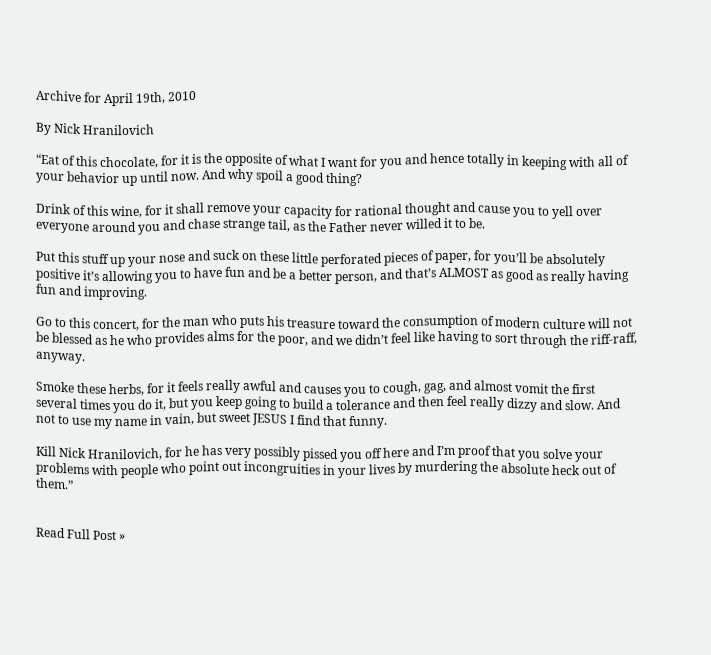Archive for April 19th, 2010

By Nick Hranilovich

“Eat of this chocolate, for it is the opposite of what I want for you and hence totally in keeping with all of your behavior up until now. And why spoil a good thing?

Drink of this wine, for it shall remove your capacity for rational thought and cause you to yell over everyone around you and chase strange tail, as the Father never willed it to be.

Put this stuff up your nose and suck on these little perforated pieces of paper, for you’ll be absolutely positive it’s allowing you to have fun and be a better person, and that’s ALMOST as good as really having fun and improving.

Go to this concert, for the man who puts his treasure toward the consumption of modern culture will not be blessed as he who provides alms for the poor, and we didn’t feel like having to sort through the riff-raff, anyway.

Smoke these herbs, for it feels really awful and causes you to cough, gag, and almost vomit the first several times you do it, but you keep going to build a tolerance and then feel really dizzy and slow. And not to use my name in vain, but sweet JESUS I find that funny.

Kill Nick Hranilovich, for he has very possibly pissed you off here and I’m proof that you solve your problems with people who point out incongruities in your lives by murdering the absolute heck out of them.”


Read Full Post »